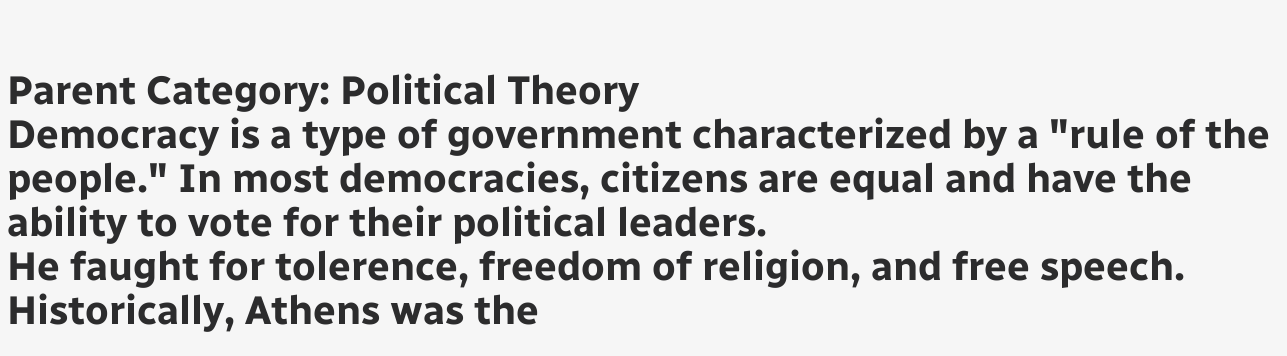Parent Category: Political Theory
Democracy is a type of government characterized by a "rule of the people." In most democracies, citizens are equal and have the ability to vote for their political leaders.
He faught for tolerence, freedom of religion, and free speech.
Historically, Athens was the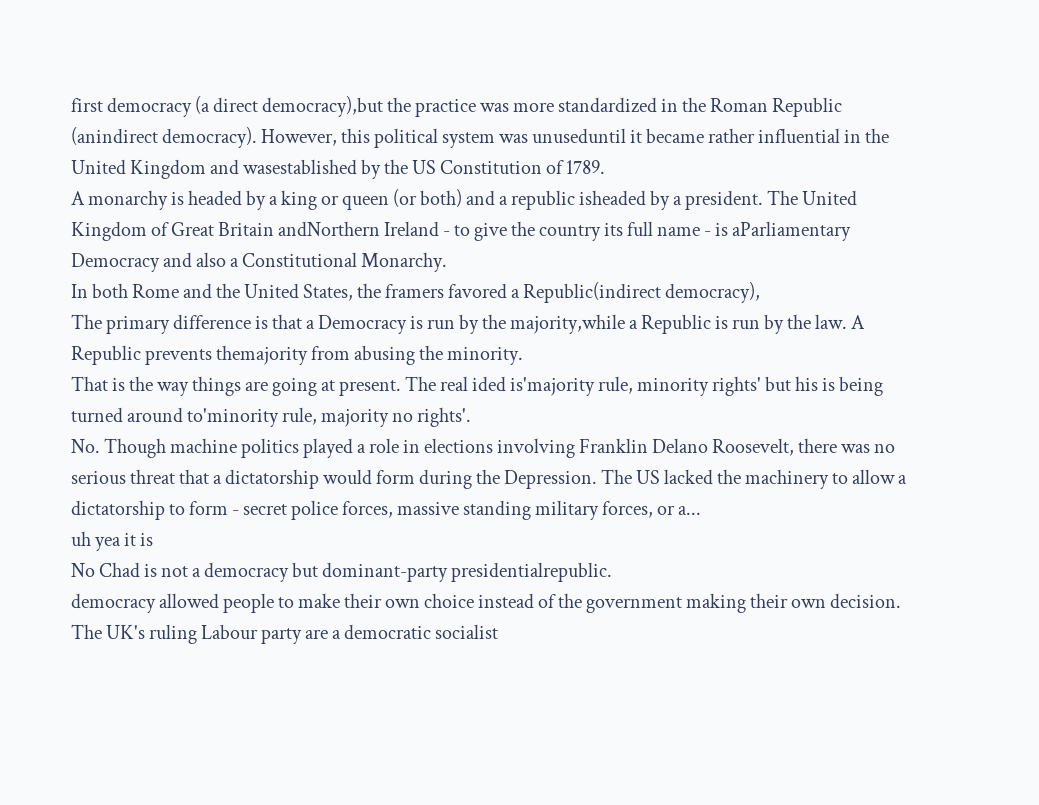first democracy (a direct democracy),but the practice was more standardized in the Roman Republic (anindirect democracy). However, this political system was unuseduntil it became rather influential in the United Kingdom and wasestablished by the US Constitution of 1789.
A monarchy is headed by a king or queen (or both) and a republic isheaded by a president. The United Kingdom of Great Britain andNorthern Ireland - to give the country its full name - is aParliamentary Democracy and also a Constitutional Monarchy.
In both Rome and the United States, the framers favored a Republic(indirect democracy),
The primary difference is that a Democracy is run by the majority,while a Republic is run by the law. A Republic prevents themajority from abusing the minority.
That is the way things are going at present. The real ided is'majority rule, minority rights' but his is being turned around to'minority rule, majority no rights'.
No. Though machine politics played a role in elections involving Franklin Delano Roosevelt, there was no serious threat that a dictatorship would form during the Depression. The US lacked the machinery to allow a dictatorship to form - secret police forces, massive standing military forces, or a...
uh yea it is
No Chad is not a democracy but dominant-party presidentialrepublic.
democracy allowed people to make their own choice instead of the government making their own decision.
The UK's ruling Labour party are a democratic socialist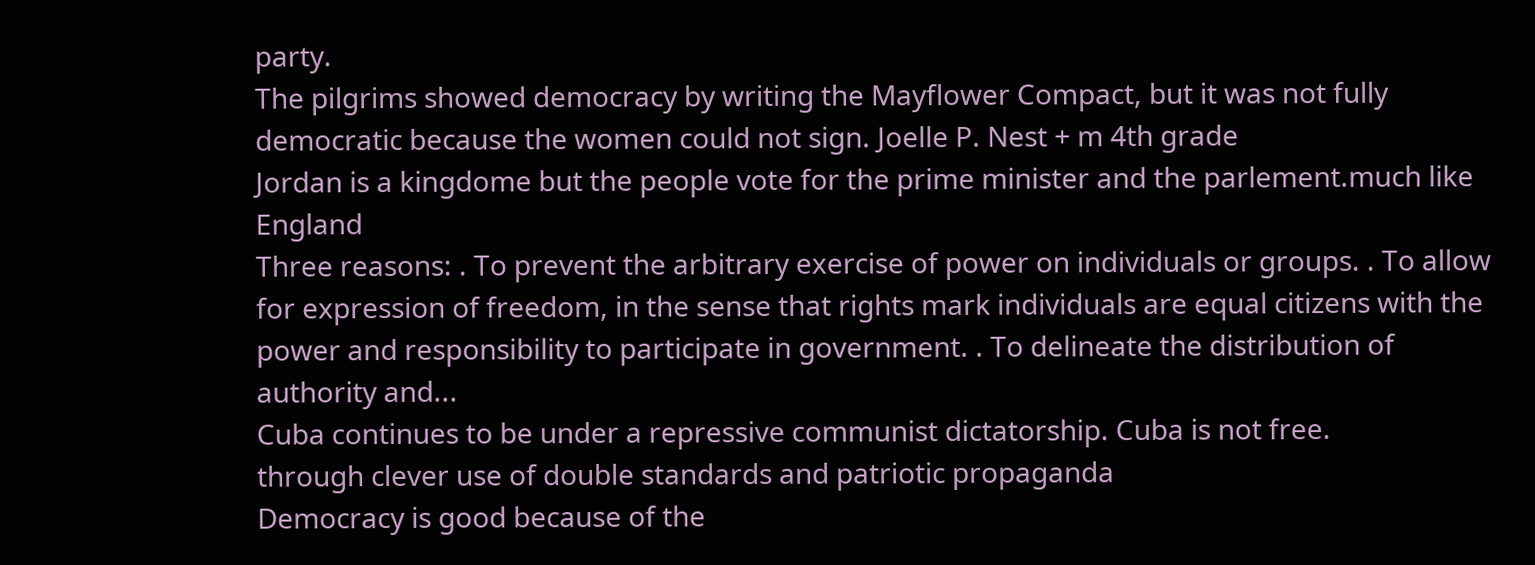party.
The pilgrims showed democracy by writing the Mayflower Compact, but it was not fully democratic because the women could not sign. Joelle P. Nest + m 4th grade
Jordan is a kingdome but the people vote for the prime minister and the parlement.much like England
Three reasons: . To prevent the arbitrary exercise of power on individuals or groups. . To allow for expression of freedom, in the sense that rights mark individuals are equal citizens with the power and responsibility to participate in government. . To delineate the distribution of authority and...
Cuba continues to be under a repressive communist dictatorship. Cuba is not free.
through clever use of double standards and patriotic propaganda
Democracy is good because of the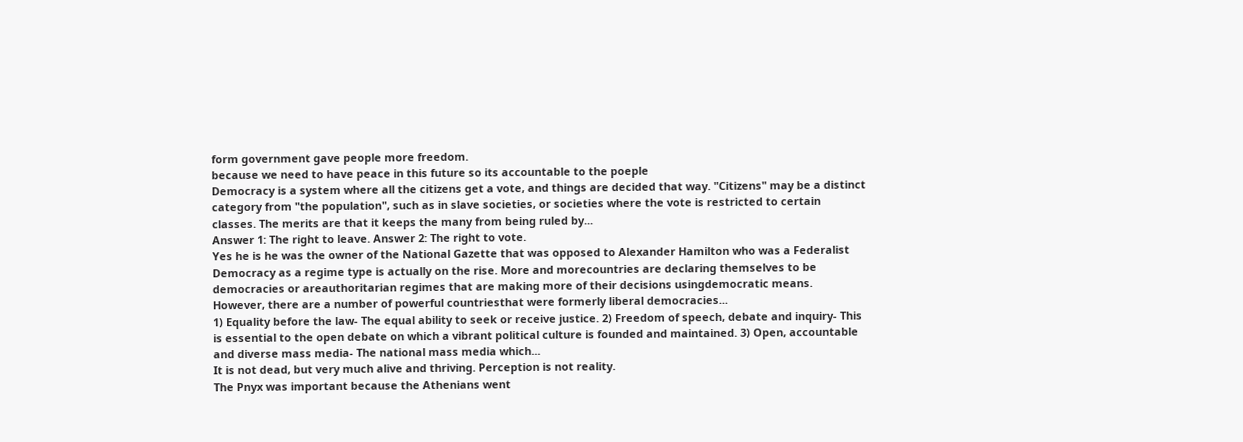form government gave people more freedom.
because we need to have peace in this future so its accountable to the poeple
Democracy is a system where all the citizens get a vote, and things are decided that way. "Citizens" may be a distinct category from "the population", such as in slave societies, or societies where the vote is restricted to certain classes. The merits are that it keeps the many from being ruled by...
Answer 1: The right to leave. Answer 2: The right to vote.
Yes he is he was the owner of the National Gazette that was opposed to Alexander Hamilton who was a Federalist
Democracy as a regime type is actually on the rise. More and morecountries are declaring themselves to be democracies or areauthoritarian regimes that are making more of their decisions usingdemocratic means. However, there are a number of powerful countriesthat were formerly liberal democracies...
1) Equality before the law- The equal ability to seek or receive justice. 2) Freedom of speech, debate and inquiry- This is essential to the open debate on which a vibrant political culture is founded and maintained. 3) Open, accountable and diverse mass media- The national mass media which...
It is not dead, but very much alive and thriving. Perception is not reality.
The Pnyx was important because the Athenians went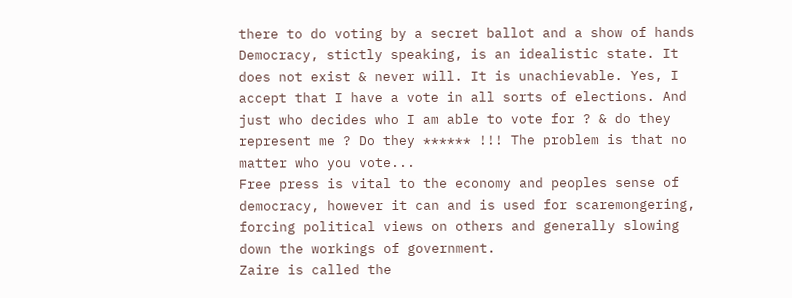there to do voting by a secret ballot and a show of hands
Democracy, stictly speaking, is an idealistic state. It does not exist & never will. It is unachievable. Yes, I accept that I have a vote in all sorts of elections. And just who decides who I am able to vote for ? & do they represent me ? Do they ****** !!! The problem is that no matter who you vote...
Free press is vital to the economy and peoples sense of democracy, however it can and is used for scaremongering, forcing political views on others and generally slowing down the workings of government.
Zaire is called the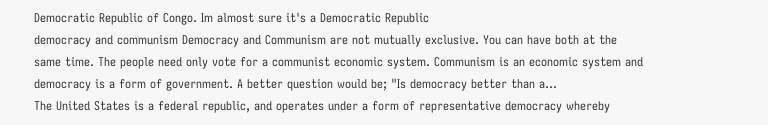Democratic Republic of Congo. Im almost sure it's a Democratic Republic
democracy and communism Democracy and Communism are not mutually exclusive. You can have both at the same time. The people need only vote for a communist economic system. Communism is an economic system and democracy is a form of government. A better question would be; "Is democracy better than a...
The United States is a federal republic, and operates under a form of representative democracy whereby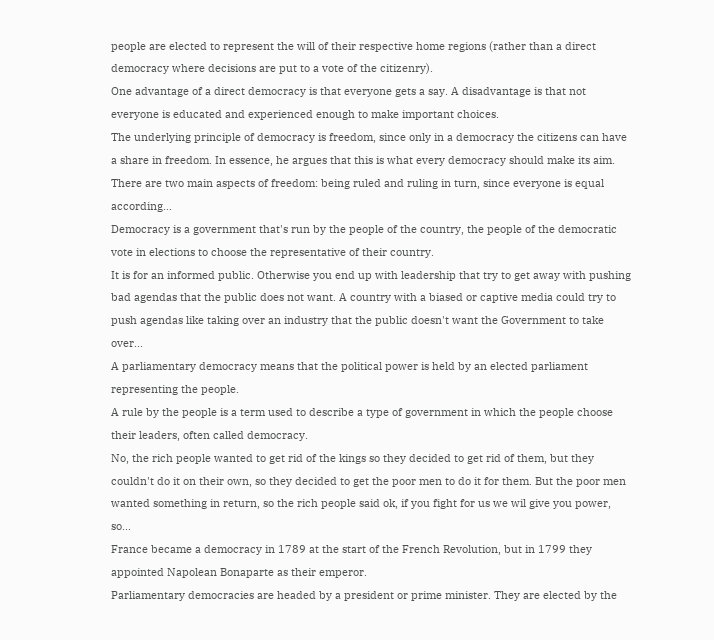people are elected to represent the will of their respective home regions (rather than a direct democracy where decisions are put to a vote of the citizenry).
One advantage of a direct democracy is that everyone gets a say. A disadvantage is that not everyone is educated and experienced enough to make important choices.
The underlying principle of democracy is freedom, since only in a democracy the citizens can have a share in freedom. In essence, he argues that this is what every democracy should make its aim. There are two main aspects of freedom: being ruled and ruling in turn, since everyone is equal according...
Democracy is a government that's run by the people of the country, the people of the democratic vote in elections to choose the representative of their country.
It is for an informed public. Otherwise you end up with leadership that try to get away with pushing bad agendas that the public does not want. A country with a biased or captive media could try to push agendas like taking over an industry that the public doesn't want the Government to take over...
A parliamentary democracy means that the political power is held by an elected parliament representing the people.
A rule by the people is a term used to describe a type of government in which the people choose their leaders, often called democracy.
No, the rich people wanted to get rid of the kings so they decided to get rid of them, but they couldn't do it on their own, so they decided to get the poor men to do it for them. But the poor men wanted something in return, so the rich people said ok, if you fight for us we wil give you power, so...
France became a democracy in 1789 at the start of the French Revolution, but in 1799 they appointed Napolean Bonaparte as their emperor.
Parliamentary democracies are headed by a president or prime minister. They are elected by the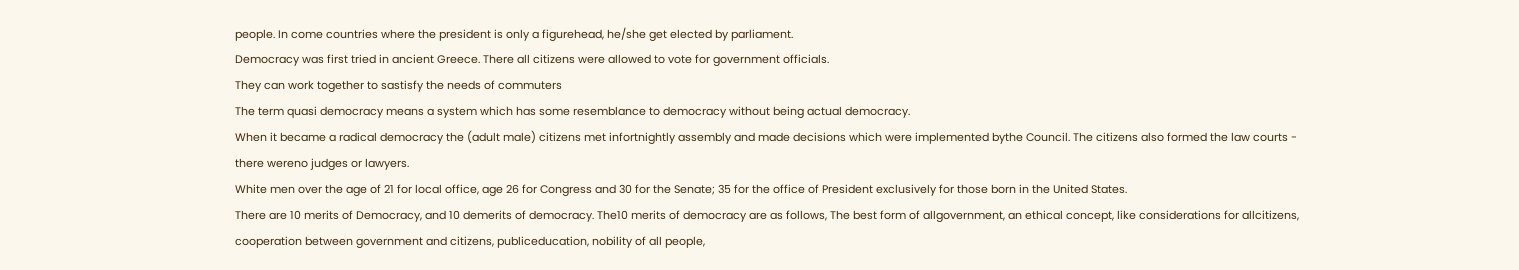people. In come countries where the president is only a figurehead, he/she get elected by parliament.
Democracy was first tried in ancient Greece. There all citizens were allowed to vote for government officials.
They can work together to sastisfy the needs of commuters
The term quasi democracy means a system which has some resemblance to democracy without being actual democracy.
When it became a radical democracy the (adult male) citizens met infortnightly assembly and made decisions which were implemented bythe Council. The citizens also formed the law courts - there wereno judges or lawyers.
White men over the age of 21 for local office, age 26 for Congress and 30 for the Senate; 35 for the office of President exclusively for those born in the United States.
There are 10 merits of Democracy, and 10 demerits of democracy. The10 merits of democracy are as follows, The best form of allgovernment, an ethical concept, like considerations for allcitizens, cooperation between government and citizens, publiceducation, nobility of all people,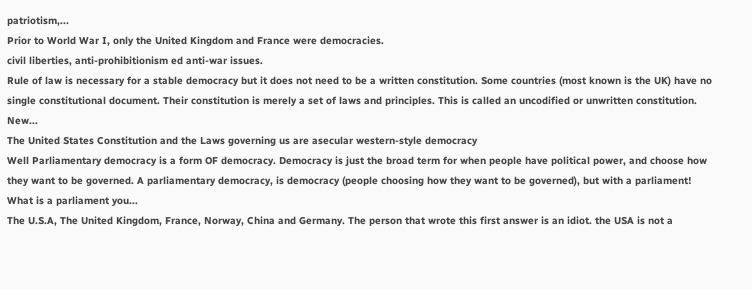patriotism,...
Prior to World War I, only the United Kingdom and France were democracies.
civil liberties, anti-prohibitionism ed anti-war issues.
Rule of law is necessary for a stable democracy but it does not need to be a written constitution. Some countries (most known is the UK) have no single constitutional document. Their constitution is merely a set of laws and principles. This is called an uncodified or unwritten constitution. New...
The United States Constitution and the Laws governing us are asecular western-style democracy
Well Parliamentary democracy is a form OF democracy. Democracy is just the broad term for when people have political power, and choose how they want to be governed. A parliamentary democracy, is democracy (people choosing how they want to be governed), but with a parliament! What is a parliament you...
The U.S.A, The United Kingdom, France, Norway, China and Germany. The person that wrote this first answer is an idiot. the USA is not a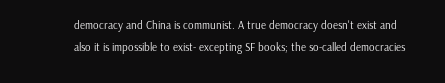democracy and China is communist. A true democracy doesn't exist and also it is impossible to exist- excepting SF books; the so-called democracies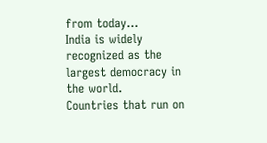from today...
India is widely recognized as the largest democracy in the world.
Countries that run on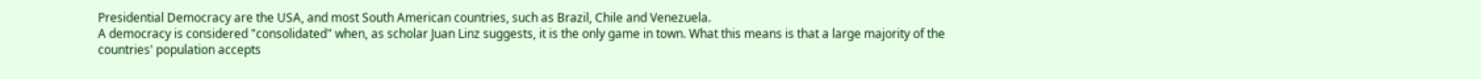Presidential Democracy are the USA, and most South American countries, such as Brazil, Chile and Venezuela.
A democracy is considered "consolidated" when, as scholar Juan Linz suggests, it is the only game in town. What this means is that a large majority of the countries' population accepts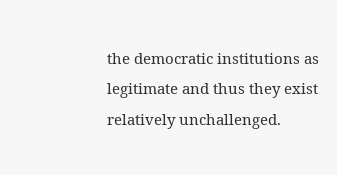the democratic institutions as legitimate and thus they exist relatively unchallenged.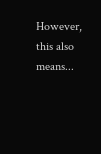However, this also means...